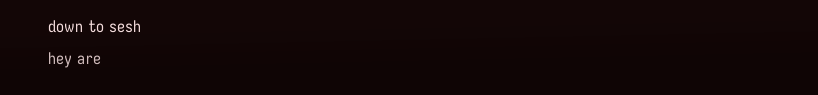down to sesh
hey are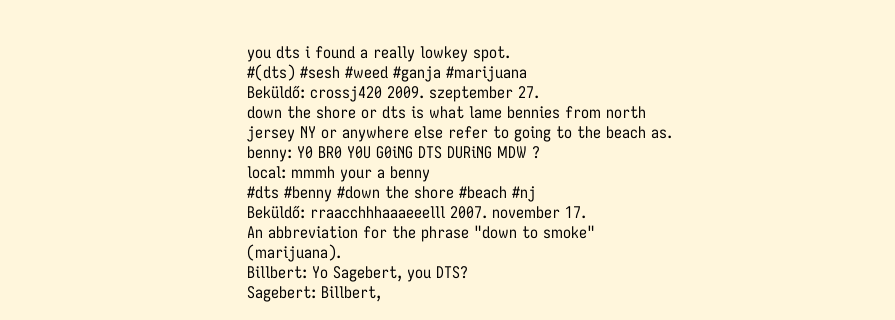you dts i found a really lowkey spot.
#(dts) #sesh #weed #ganja #marijuana
Beküldő: crossj420 2009. szeptember 27.
down the shore or dts is what lame bennies from north jersey NY or anywhere else refer to going to the beach as.
benny: Y0 BR0 Y0U G0iNG DTS DURiNG MDW ?
local: mmmh your a benny
#dts #benny #down the shore #beach #nj
Beküldő: rraacchhhaaaeeelll 2007. november 17.
An abbreviation for the phrase "down to smoke" (marijuana).
Billbert: Yo Sagebert, you DTS?
Sagebert: Billbert,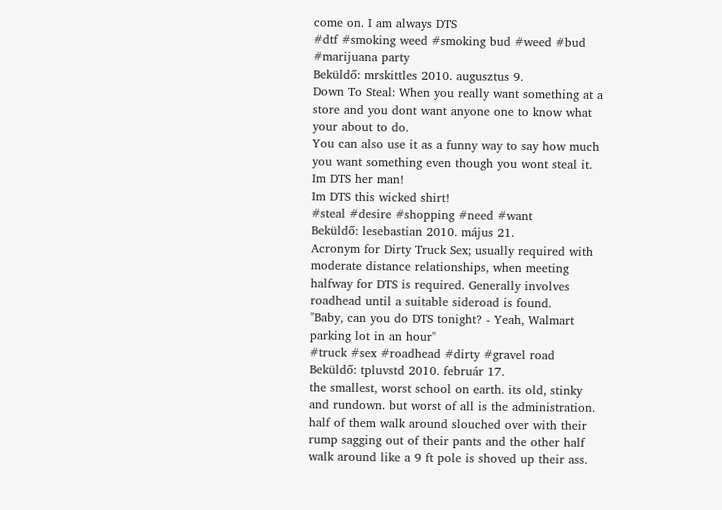come on. I am always DTS
#dtf #smoking weed #smoking bud #weed #bud #marijuana party
Beküldő: mrskittles 2010. augusztus 9.
Down To Steal: When you really want something at a store and you dont want anyone one to know what your about to do.
You can also use it as a funny way to say how much you want something even though you wont steal it.
Im DTS her man!
Im DTS this wicked shirt!
#steal #desire #shopping #need #want
Beküldő: lesebastian 2010. május 21.
Acronym for Dirty Truck Sex; usually required with moderate distance relationships, when meeting halfway for DTS is required. Generally involves roadhead until a suitable sideroad is found.
"Baby, can you do DTS tonight? - Yeah, Walmart parking lot in an hour"
#truck #sex #roadhead #dirty #gravel road
Beküldő: tpluvstd 2010. február 17.
the smallest, worst school on earth. its old, stinky and rundown. but worst of all is the administration. half of them walk around slouched over with their rump sagging out of their pants and the other half walk around like a 9 ft pole is shoved up their ass.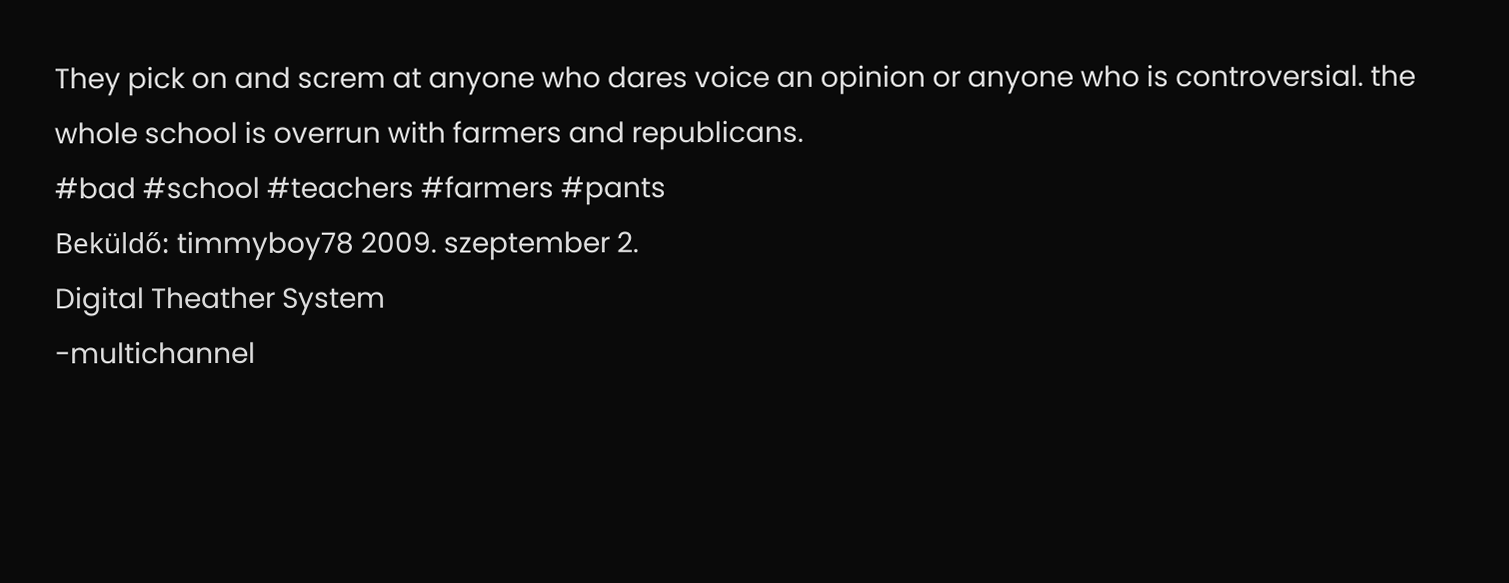They pick on and screm at anyone who dares voice an opinion or anyone who is controversial. the whole school is overrun with farmers and republicans.
#bad #school #teachers #farmers #pants
Beküldő: timmyboy78 2009. szeptember 2.
Digital Theather System
-multichannel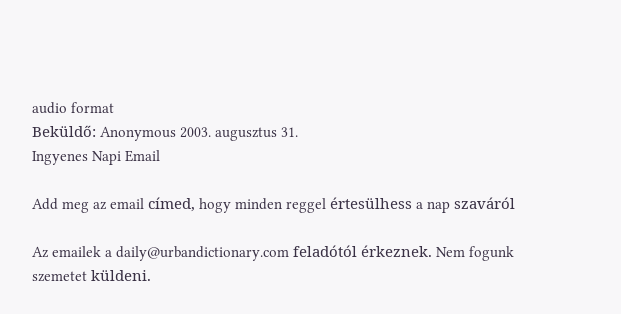audio format
Beküldő: Anonymous 2003. augusztus 31.
Ingyenes Napi Email

Add meg az email címed, hogy minden reggel értesülhess a nap szaváról

Az emailek a daily@urbandictionary.com feladótól érkeznek. Nem fogunk szemetet küldeni.